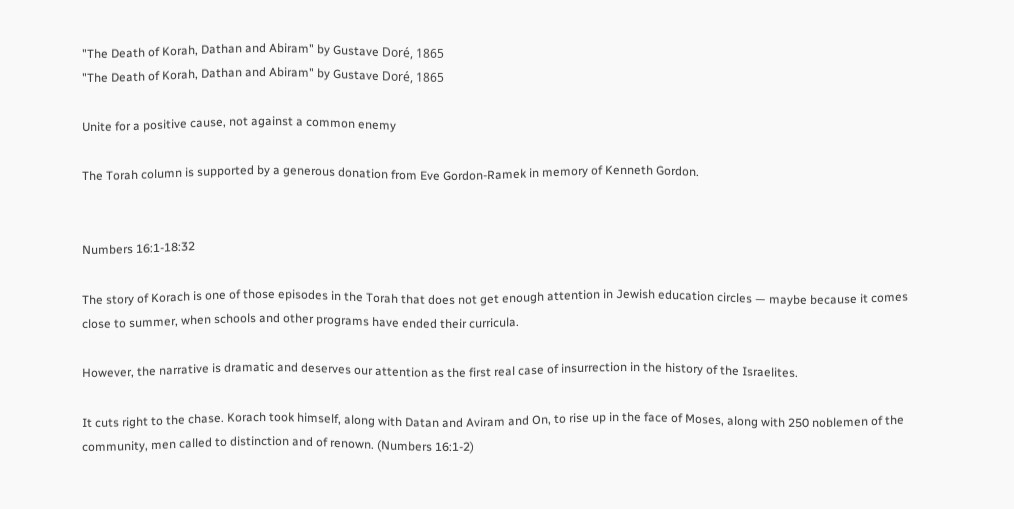"The Death of Korah, Dathan and Abiram" by Gustave Doré, 1865
"The Death of Korah, Dathan and Abiram" by Gustave Doré, 1865

Unite for a positive cause, not against a common enemy

The Torah column is supported by a generous donation from Eve Gordon-Ramek in memory of Kenneth Gordon.


Numbers 16:1-18:32

The story of Korach is one of those episodes in the Torah that does not get enough attention in Jewish education circles — maybe because it comes close to summer, when schools and other programs have ended their curricula.

However, the narrative is dramatic and deserves our attention as the first real case of insurrection in the history of the Israelites.

It cuts right to the chase. Korach took himself, along with Datan and Aviram and On, to rise up in the face of Moses, along with 250 noblemen of the community, men called to distinction and of renown. (Numbers 16:1-2)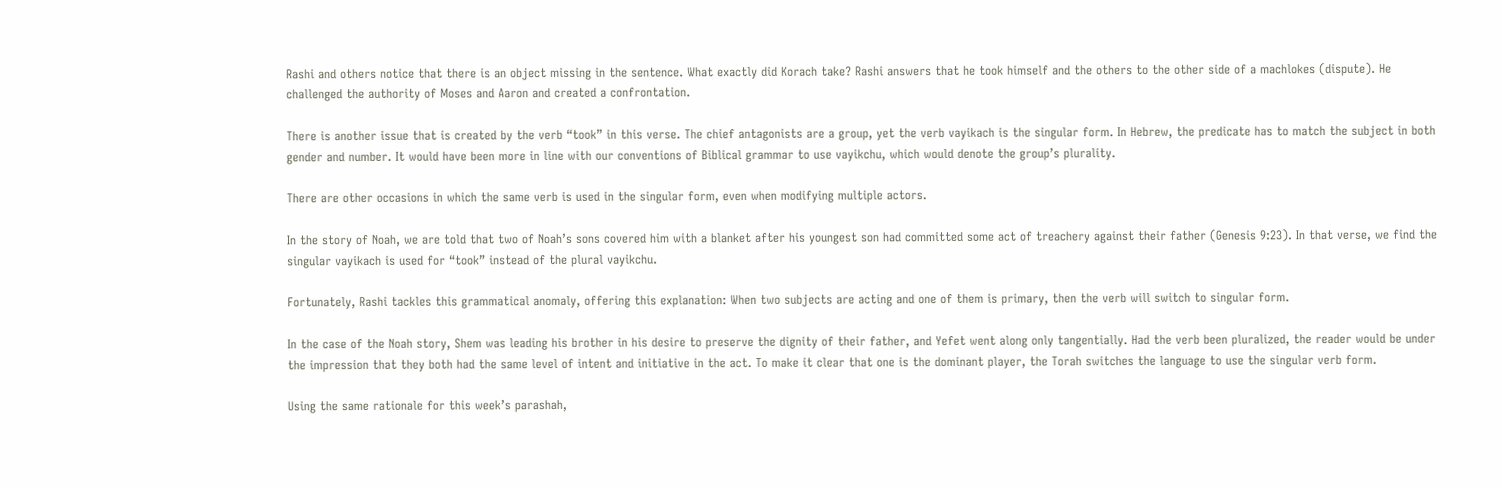Rashi and others notice that there is an object missing in the sentence. What exactly did Korach take? Rashi answers that he took himself and the others to the other side of a machlokes (dispute). He challenged the authority of Moses and Aaron and created a confrontation.

There is another issue that is created by the verb “took” in this verse. The chief antagonists are a group, yet the verb vayikach is the singular form. In Hebrew, the predicate has to match the subject in both gender and number. It would have been more in line with our conventions of Biblical grammar to use vayikchu, which would denote the group’s plurality.

There are other occasions in which the same verb is used in the singular form, even when modifying multiple actors.

In the story of Noah, we are told that two of Noah’s sons covered him with a blanket after his youngest son had committed some act of treachery against their father (Genesis 9:23). In that verse, we find the singular vayikach is used for “took” instead of the plural vayikchu.

Fortunately, Rashi tackles this grammatical anomaly, offering this explanation: When two subjects are acting and one of them is primary, then the verb will switch to singular form.

In the case of the Noah story, Shem was leading his brother in his desire to preserve the dignity of their father, and Yefet went along only tangentially. Had the verb been pluralized, the reader would be under the impression that they both had the same level of intent and initiative in the act. To make it clear that one is the dominant player, the Torah switches the language to use the singular verb form.

Using the same rationale for this week’s parashah,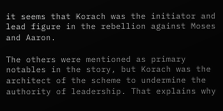it seems that Korach was the initiator and lead figure in the rebellion against Moses and Aaron.

The others were mentioned as primary notables in the story, but Korach was the architect of the scheme to undermine the authority of leadership. That explains why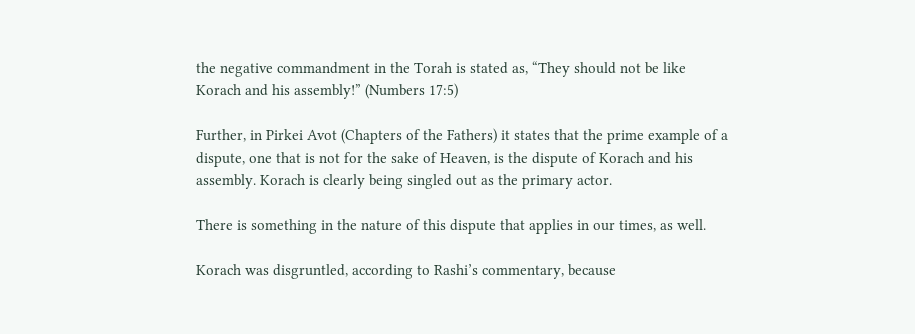the negative commandment in the Torah is stated as, “They should not be like Korach and his assembly!” (Numbers 17:5)

Further, in Pirkei Avot (Chapters of the Fathers) it states that the prime example of a dispute, one that is not for the sake of Heaven, is the dispute of Korach and his assembly. Korach is clearly being singled out as the primary actor.

There is something in the nature of this dispute that applies in our times, as well.

Korach was disgruntled, according to Rashi’s commentary, because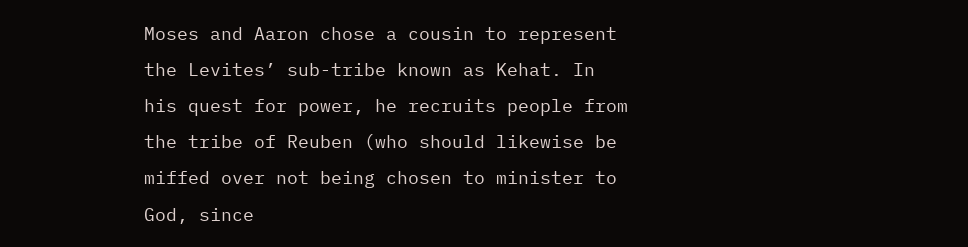Moses and Aaron chose a cousin to represent the Levites’ sub-tribe known as Kehat. In his quest for power, he recruits people from the tribe of Reuben (who should likewise be miffed over not being chosen to minister to God, since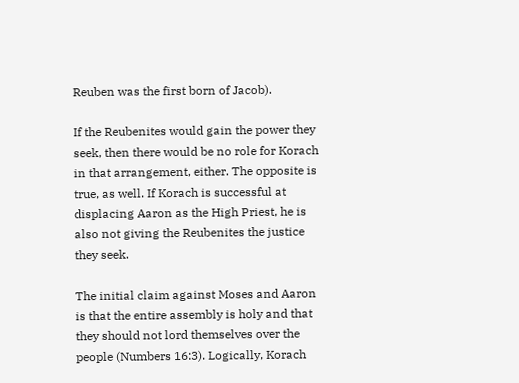Reuben was the first born of Jacob).

If the Reubenites would gain the power they seek, then there would be no role for Korach in that arrangement, either. The opposite is true, as well. If Korach is successful at displacing Aaron as the High Priest, he is also not giving the Reubenites the justice they seek.

The initial claim against Moses and Aaron is that the entire assembly is holy and that they should not lord themselves over the people (Numbers 16:3). Logically, Korach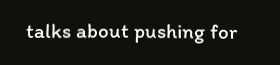talks about pushing for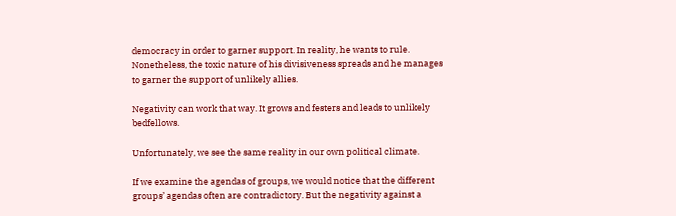democracy in order to garner support. In reality, he wants to rule. Nonetheless, the toxic nature of his divisiveness spreads and he manages to garner the support of unlikely allies.

Negativity can work that way. It grows and festers and leads to unlikely bedfellows.

Unfortunately, we see the same reality in our own political climate.

If we examine the agendas of groups, we would notice that the different groups’ agendas often are contradictory. But the negativity against a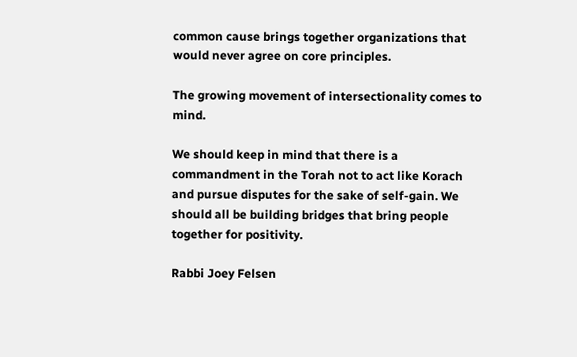common cause brings together organizations that would never agree on core principles.

The growing movement of intersectionality comes to mind.

We should keep in mind that there is a commandment in the Torah not to act like Korach and pursue disputes for the sake of self-gain. We should all be building bridges that bring people together for positivity.

Rabbi Joey Felsen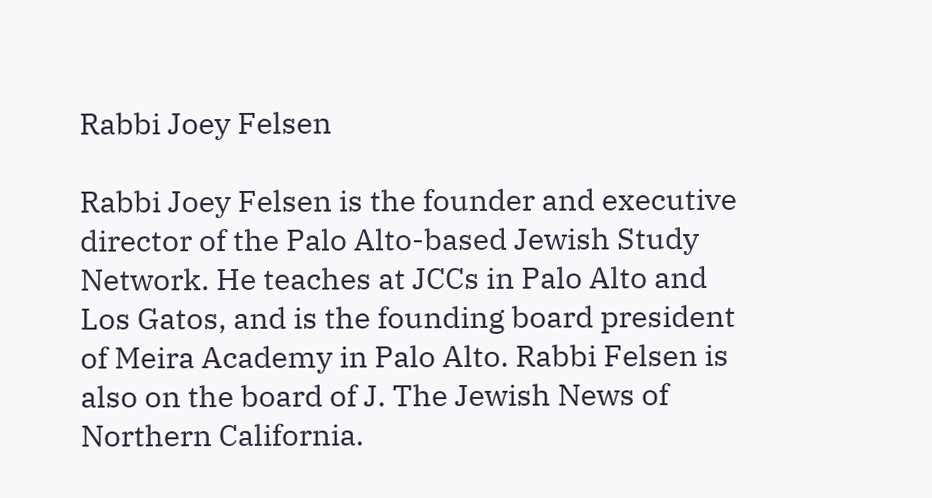Rabbi Joey Felsen

Rabbi Joey Felsen is the founder and executive director of the Palo Alto-based Jewish Study Network. He teaches at JCCs in Palo Alto and Los Gatos, and is the founding board president of Meira Academy in Palo Alto. Rabbi Felsen is also on the board of J. The Jewish News of Northern California.